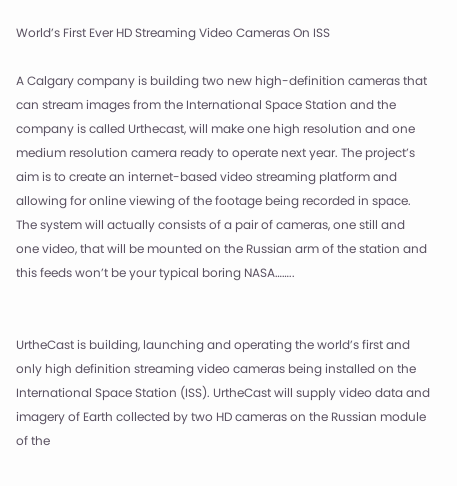World’s First Ever HD Streaming Video Cameras On ISS

A Calgary company is building two new high-definition cameras that can stream images from the International Space Station and the company is called Urthecast, will make one high resolution and one medium resolution camera ready to operate next year. The project’s aim is to create an internet-based video streaming platform and allowing for online viewing of the footage being recorded in space. The system will actually consists of a pair of cameras, one still and one video, that will be mounted on the Russian arm of the station and this feeds won’t be your typical boring NASA……..


UrtheCast is building, launching and operating the world’s first and only high definition streaming video cameras being installed on the International Space Station (ISS). UrtheCast will supply video data and imagery of Earth collected by two HD cameras on the Russian module of the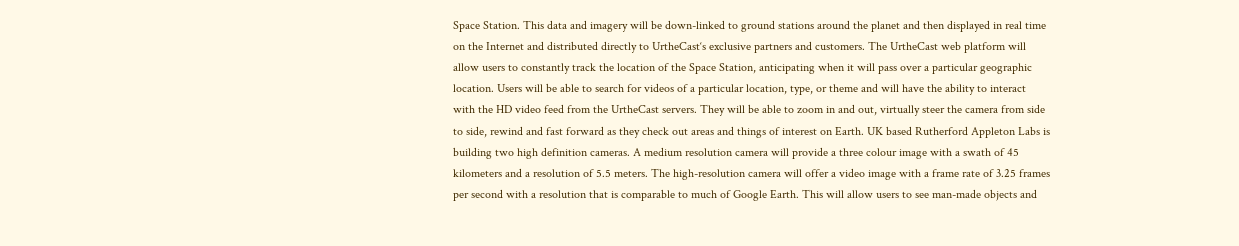Space Station. This data and imagery will be down-linked to ground stations around the planet and then displayed in real time on the Internet and distributed directly to UrtheCast‘s exclusive partners and customers. The UrtheCast web platform will allow users to constantly track the location of the Space Station, anticipating when it will pass over a particular geographic location. Users will be able to search for videos of a particular location, type, or theme and will have the ability to interact with the HD video feed from the UrtheCast servers. They will be able to zoom in and out, virtually steer the camera from side to side, rewind and fast forward as they check out areas and things of interest on Earth. UK based Rutherford Appleton Labs is building two high definition cameras. A medium resolution camera will provide a three colour image with a swath of 45 kilometers and a resolution of 5.5 meters. The high-resolution camera will offer a video image with a frame rate of 3.25 frames per second with a resolution that is comparable to much of Google Earth. This will allow users to see man-made objects and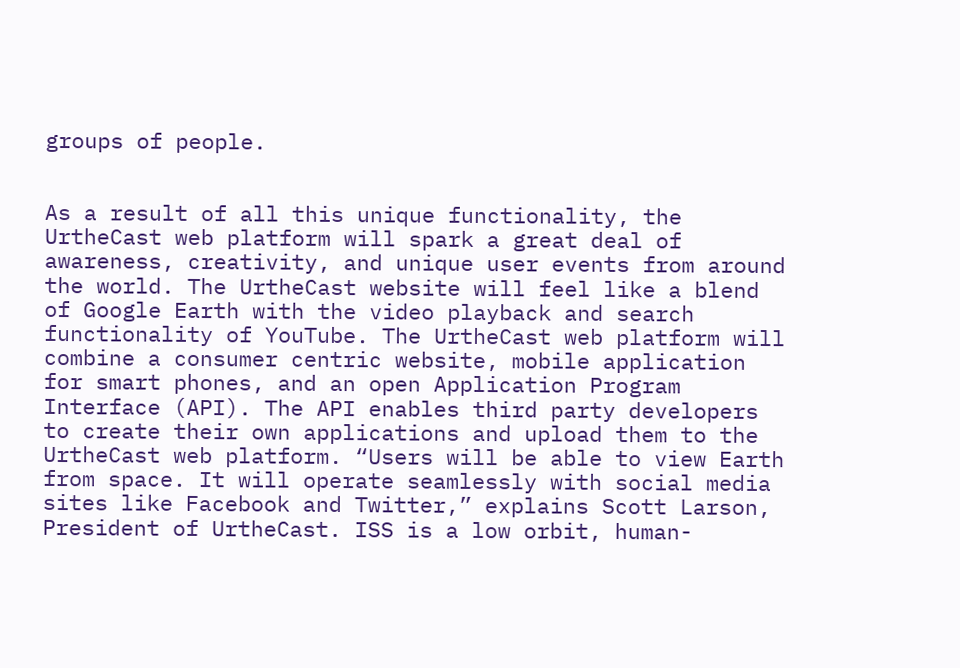groups of people.


As a result of all this unique functionality, the UrtheCast web platform will spark a great deal of awareness, creativity, and unique user events from around the world. The UrtheCast website will feel like a blend of Google Earth with the video playback and search functionality of YouTube. The UrtheCast web platform will combine a consumer centric website, mobile application for smart phones, and an open Application Program Interface (API). The API enables third party developers to create their own applications and upload them to the UrtheCast web platform. “Users will be able to view Earth from space. It will operate seamlessly with social media sites like Facebook and Twitter,” explains Scott Larson, President of UrtheCast. ISS is a low orbit, human-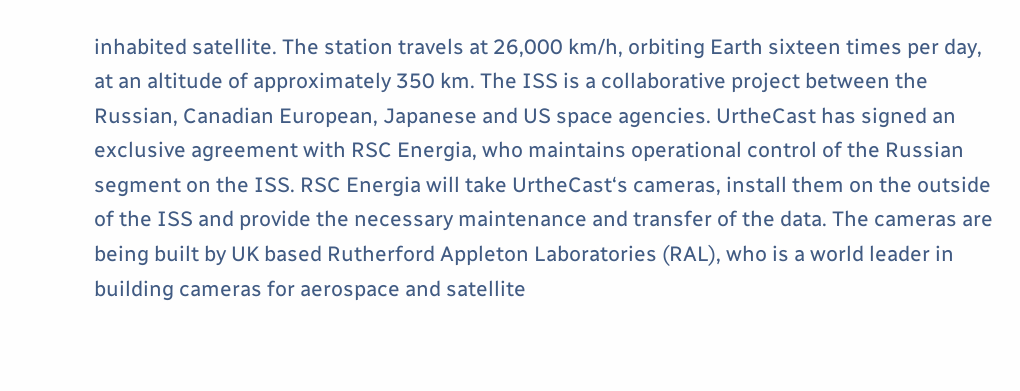inhabited satellite. The station travels at 26,000 km/h, orbiting Earth sixteen times per day, at an altitude of approximately 350 km. The ISS is a collaborative project between the Russian, Canadian European, Japanese and US space agencies. UrtheCast has signed an exclusive agreement with RSC Energia, who maintains operational control of the Russian segment on the ISS. RSC Energia will take UrtheCast‘s cameras, install them on the outside of the ISS and provide the necessary maintenance and transfer of the data. The cameras are being built by UK based Rutherford Appleton Laboratories (RAL), who is a world leader in building cameras for aerospace and satellite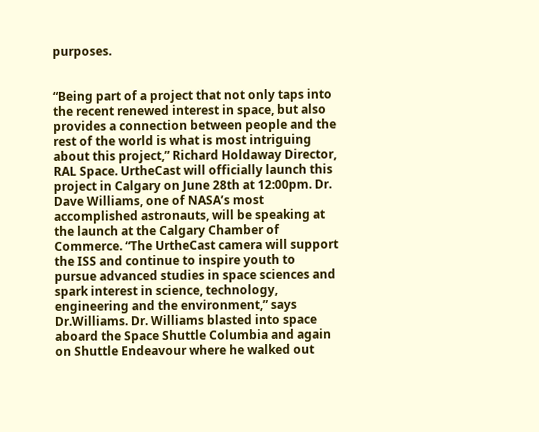purposes.


“Being part of a project that not only taps into the recent renewed interest in space, but also provides a connection between people and the rest of the world is what is most intriguing about this project,” Richard Holdaway Director, RAL Space. UrtheCast will officially launch this project in Calgary on June 28th at 12:00pm. Dr. Dave Williams, one of NASA’s most accomplished astronauts, will be speaking at the launch at the Calgary Chamber of Commerce. “The UrtheCast camera will support the ISS and continue to inspire youth to pursue advanced studies in space sciences and spark interest in science, technology, engineering and the environment,” says Dr.Williams. Dr. Williams blasted into space aboard the Space Shuttle Columbia and again on Shuttle Endeavour where he walked out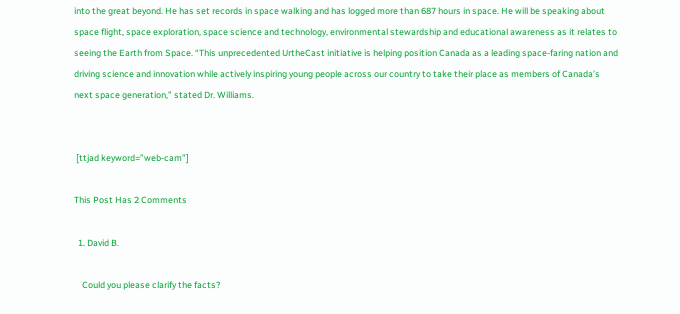into the great beyond. He has set records in space walking and has logged more than 687 hours in space. He will be speaking about space flight, space exploration, space science and technology, environmental stewardship and educational awareness as it relates to seeing the Earth from Space. “This unprecedented UrtheCast initiative is helping position Canada as a leading space-faring nation and driving science and innovation while actively inspiring young people across our country to take their place as members of Canada’s next space generation,” stated Dr. Williams.


 [ttjad keyword=”web-cam”]

This Post Has 2 Comments

  1. David B.

    Could you please clarify the facts?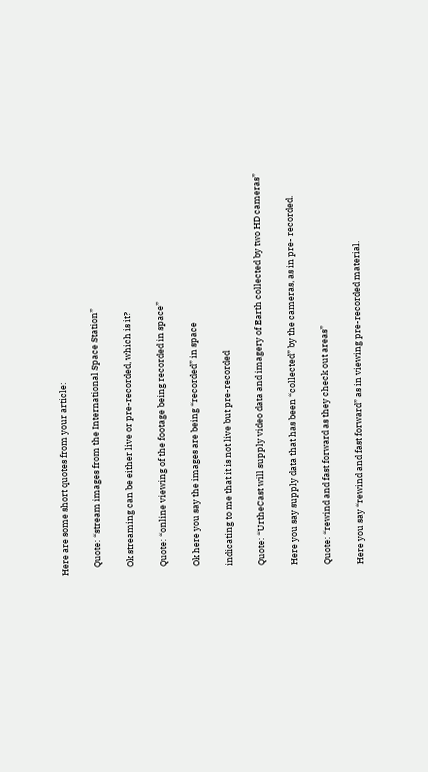Here are some short quotes from your article:

    Quote: “stream images from the International Space Station”

    Ok streaming can be either live or pre-recorded, which is it?

    Quote: “online viewing of the footage being recorded in space”

    Ok here you say the images are being “recorded” in space

    indicating to me that it is not live but pre-recorded

    Quote: “UrtheCast will supply video data and imagery of Earth collected by two HD cameras”

    Here you say supply data that has been “collected” by the cameras, as in pre- recorded.

    Quote: “rewind and fast forward as they check out areas”

    Here you say “rewind and fast forward” as in viewing pre-recorded material.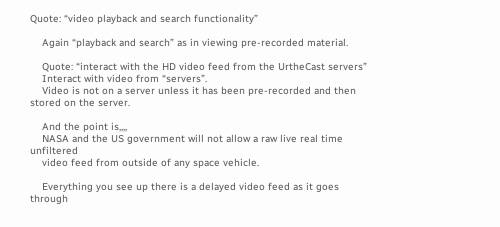Quote: “video playback and search functionality”

    Again “playback and search” as in viewing pre-recorded material.

    Quote: “interact with the HD video feed from the UrtheCast servers”
    Interact with video from “servers”.
    Video is not on a server unless it has been pre-recorded and then stored on the server.

    And the point is,,,,
    NASA and the US government will not allow a raw live real time unfiltered
    video feed from outside of any space vehicle.

    Everything you see up there is a delayed video feed as it goes through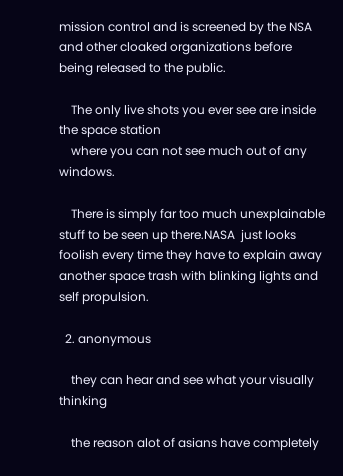mission control and is screened by the NSA and other cloaked organizations before being released to the public.

    The only live shots you ever see are inside the space station
    where you can not see much out of any windows.

    There is simply far too much unexplainable stuff to be seen up there.NASA  just looks foolish every time they have to explain away another space trash with blinking lights and self propulsion.

  2. anonymous

    they can hear and see what your visually thinking

    the reason alot of asians have completely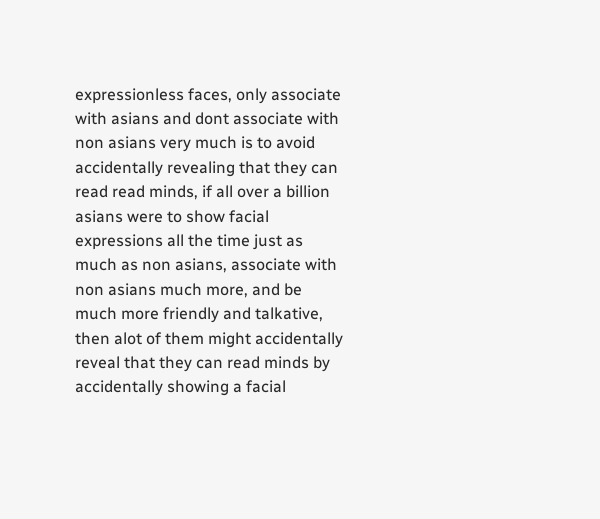expressionless faces, only associate with asians and dont associate with non asians very much is to avoid accidentally revealing that they can read read minds, if all over a billion asians were to show facial expressions all the time just as much as non asians, associate with non asians much more, and be much more friendly and talkative, then alot of them might accidentally reveal that they can read minds by accidentally showing a facial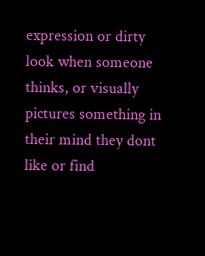expression or dirty look when someone thinks, or visually pictures something in their mind they dont like or find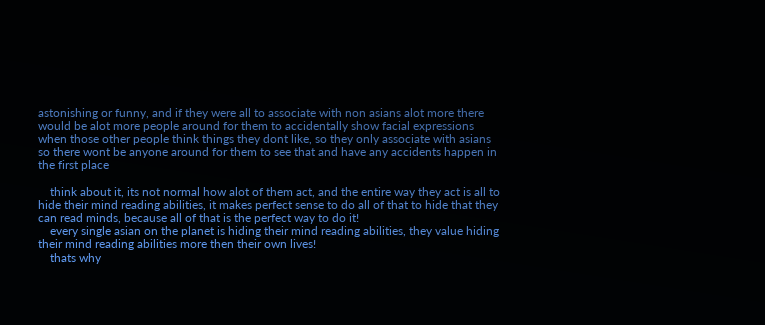astonishing or funny, and if they were all to associate with non asians alot more there would be alot more people around for them to accidentally show facial expressions when those other people think things they dont like, so they only associate with asians so there wont be anyone around for them to see that and have any accidents happen in the first place

    think about it, its not normal how alot of them act, and the entire way they act is all to hide their mind reading abilities, it makes perfect sense to do all of that to hide that they can read minds, because all of that is the perfect way to do it!
    every single asian on the planet is hiding their mind reading abilities, they value hiding their mind reading abilities more then their own lives!
    thats why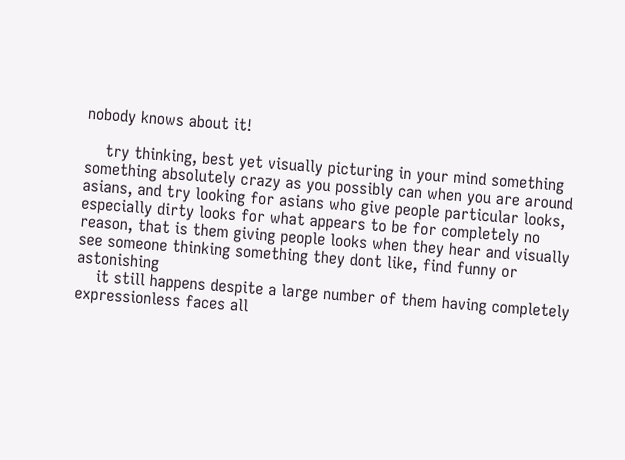nobody knows about it!

    try thinking, best yet visually picturing in your mind something something absolutely crazy as you possibly can when you are around asians, and try looking for asians who give people particular looks, especially dirty looks for what appears to be for completely no reason, that is them giving people looks when they hear and visually see someone thinking something they dont like, find funny or astonishing
    it still happens despite a large number of them having completely expressionless faces all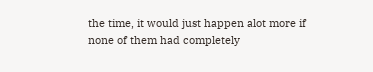the time, it would just happen alot more if none of them had completely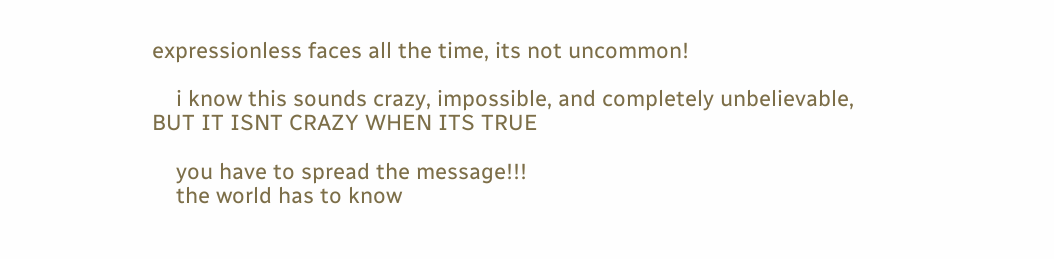expressionless faces all the time, its not uncommon!

    i know this sounds crazy, impossible, and completely unbelievable, BUT IT ISNT CRAZY WHEN ITS TRUE

    you have to spread the message!!!
    the world has to know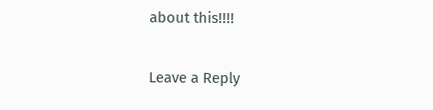about this!!!!

Leave a Reply